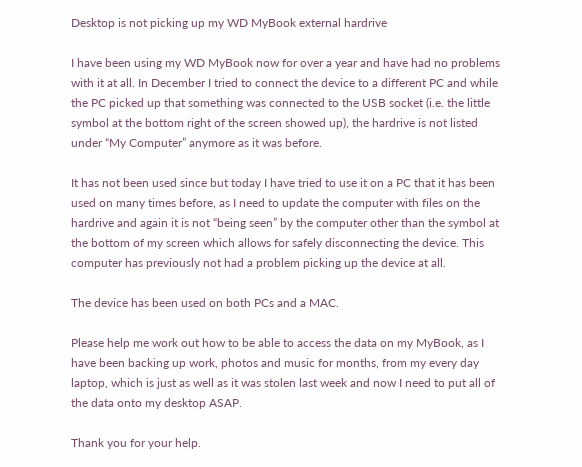Desktop is not picking up my WD MyBook external hardrive

I have been using my WD MyBook now for over a year and have had no problems with it at all. In December I tried to connect the device to a different PC and while the PC picked up that something was connected to the USB socket (i.e. the little symbol at the bottom right of the screen showed up), the hardrive is not listed under “My Computer” anymore as it was before.

It has not been used since but today I have tried to use it on a PC that it has been used on many times before, as I need to update the computer with files on the hardrive and again it is not “being seen” by the computer other than the symbol at the bottom of my screen which allows for safely disconnecting the device. This computer has previously not had a problem picking up the device at all.

The device has been used on both PCs and a MAC.

Please help me work out how to be able to access the data on my MyBook, as I have been backing up work, photos and music for months, from my every day laptop, which is just as well as it was stolen last week and now I need to put all of the data onto my desktop ASAP.

Thank you for your help.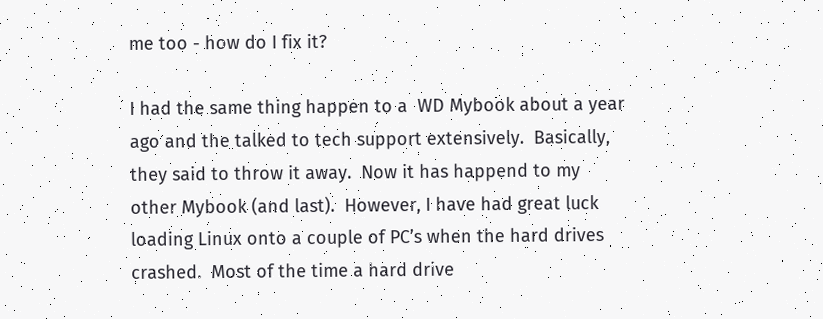me too - how do I fix it?

I had the same thing happen to a  WD Mybook about a year ago and the talked to tech support extensively.  Basically, they said to throw it away.  Now it has happend to my other Mybook (and last).  However, I have had great luck loading Linux onto a couple of PC’s when the hard drives crashed.  Most of the time a hard drive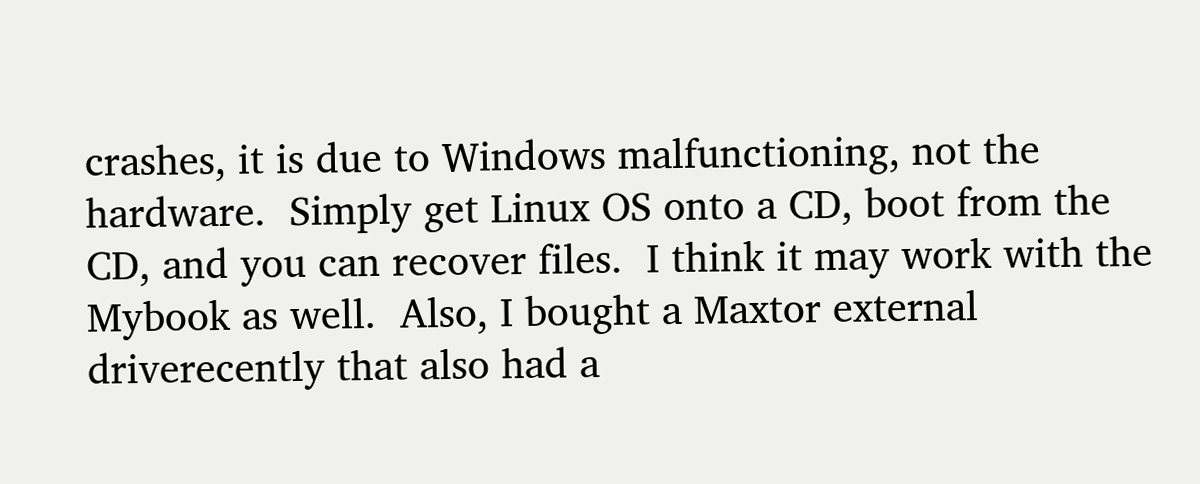crashes, it is due to Windows malfunctioning, not the hardware.  Simply get Linux OS onto a CD, boot from the CD, and you can recover files.  I think it may work with the Mybook as well.  Also, I bought a Maxtor external driverecently that also had a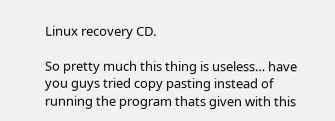Linux recovery CD.

So pretty much this thing is useless… have you guys tried copy pasting instead of running the program thats given with this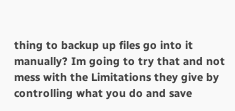thing to backup up files go into it manually? Im going to try that and not mess with the Limitations they give by controlling what you do and save